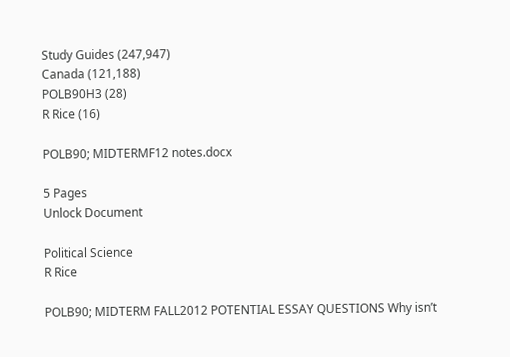Study Guides (247,947)
Canada (121,188)
POLB90H3 (28)
R Rice (16)

POLB90; MIDTERMF12 notes.docx

5 Pages
Unlock Document

Political Science
R Rice

POLB90; MIDTERM FALL2012 POTENTIAL ESSAY QUESTIONS Why isn’t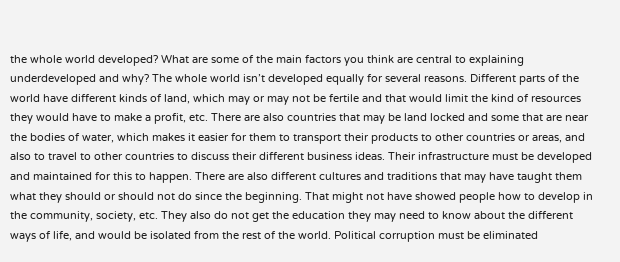the whole world developed? What are some of the main factors you think are central to explaining underdeveloped and why? The whole world isn’t developed equally for several reasons. Different parts of the world have different kinds of land, which may or may not be fertile and that would limit the kind of resources they would have to make a profit, etc. There are also countries that may be land locked and some that are near the bodies of water, which makes it easier for them to transport their products to other countries or areas, and also to travel to other countries to discuss their different business ideas. Their infrastructure must be developed and maintained for this to happen. There are also different cultures and traditions that may have taught them what they should or should not do since the beginning. That might not have showed people how to develop in the community, society, etc. They also do not get the education they may need to know about the different ways of life, and would be isolated from the rest of the world. Political corruption must be eliminated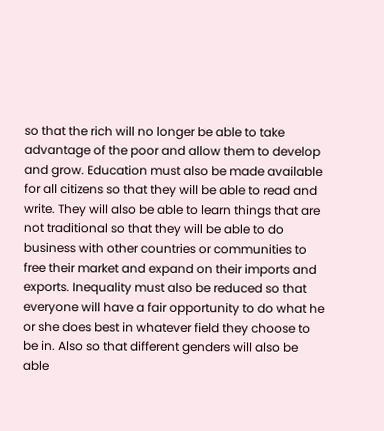so that the rich will no longer be able to take advantage of the poor and allow them to develop and grow. Education must also be made available for all citizens so that they will be able to read and write. They will also be able to learn things that are not traditional so that they will be able to do business with other countries or communities to free their market and expand on their imports and exports. Inequality must also be reduced so that everyone will have a fair opportunity to do what he or she does best in whatever field they choose to be in. Also so that different genders will also be able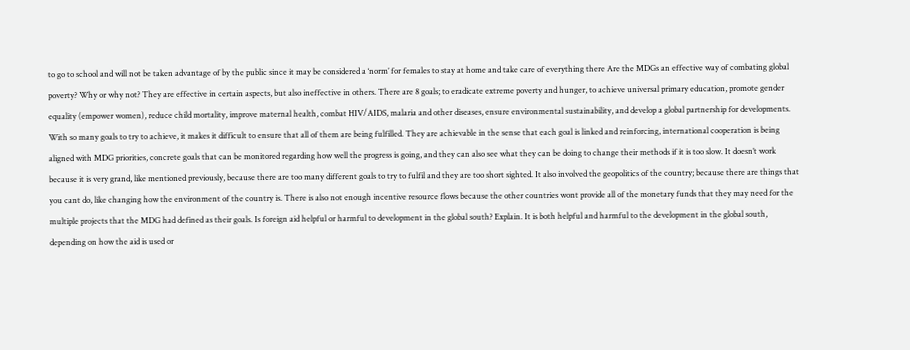to go to school and will not be taken advantage of by the public since it may be considered a ‘norm’ for females to stay at home and take care of everything there Are the MDGs an effective way of combating global poverty? Why or why not? They are effective in certain aspects, but also ineffective in others. There are 8 goals; to eradicate extreme poverty and hunger, to achieve universal primary education, promote gender equality (empower women), reduce child mortality, improve maternal health, combat HIV/AIDS, malaria and other diseases, ensure environmental sustainability, and develop a global partnership for developments. With so many goals to try to achieve, it makes it difficult to ensure that all of them are being fulfilled. They are achievable in the sense that each goal is linked and reinforcing, international cooperation is being aligned with MDG priorities, concrete goals that can be monitored regarding how well the progress is going, and they can also see what they can be doing to change their methods if it is too slow. It doesn’t work because it is very grand, like mentioned previously, because there are too many different goals to try to fulfil and they are too short sighted. It also involved the geopolitics of the country; because there are things that you cant do, like changing how the environment of the country is. There is also not enough incentive resource flows because the other countries wont provide all of the monetary funds that they may need for the multiple projects that the MDG had defined as their goals. Is foreign aid helpful or harmful to development in the global south? Explain. It is both helpful and harmful to the development in the global south, depending on how the aid is used or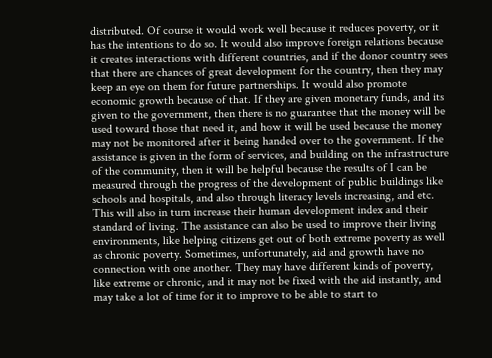distributed. Of course it would work well because it reduces poverty, or it has the intentions to do so. It would also improve foreign relations because it creates interactions with different countries, and if the donor country sees that there are chances of great development for the country, then they may keep an eye on them for future partnerships. It would also promote economic growth because of that. If they are given monetary funds, and its given to the government, then there is no guarantee that the money will be used toward those that need it, and how it will be used because the money may not be monitored after it being handed over to the government. If the assistance is given in the form of services, and building on the infrastructure of the community, then it will be helpful because the results of I can be measured through the progress of the development of public buildings like schools and hospitals, and also through literacy levels increasing, and etc. This will also in turn increase their human development index and their standard of living. The assistance can also be used to improve their living environments, like helping citizens get out of both extreme poverty as well as chronic poverty. Sometimes, unfortunately, aid and growth have no connection with one another. They may have different kinds of poverty, like extreme or chronic, and it may not be fixed with the aid instantly, and may take a lot of time for it to improve to be able to start to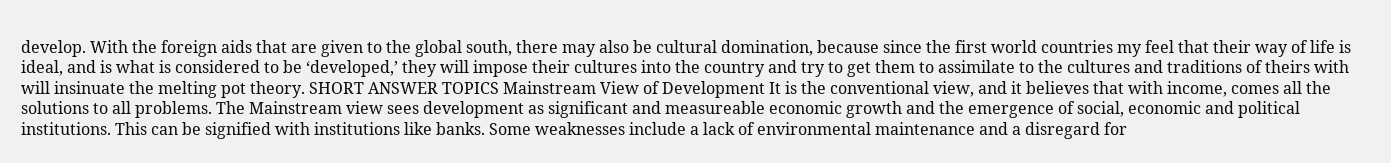develop. With the foreign aids that are given to the global south, there may also be cultural domination, because since the first world countries my feel that their way of life is ideal, and is what is considered to be ‘developed,’ they will impose their cultures into the country and try to get them to assimilate to the cultures and traditions of theirs with will insinuate the melting pot theory. SHORT ANSWER TOPICS Mainstream View of Development It is the conventional view, and it believes that with income, comes all the solutions to all problems. The Mainstream view sees development as significant and measureable economic growth and the emergence of social, economic and political institutions. This can be signified with institutions like banks. Some weaknesses include a lack of environmental maintenance and a disregard for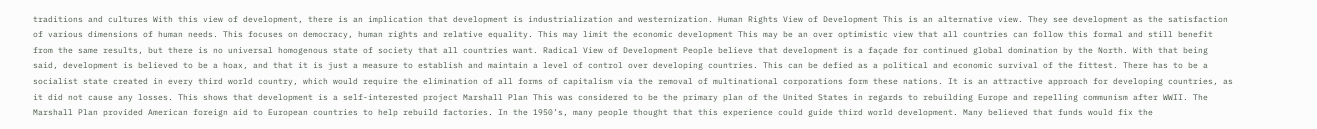traditions and cultures With this view of development, there is an implication that development is industrialization and westernization. Human Rights View of Development This is an alternative view. They see development as the satisfaction of various dimensions of human needs. This focuses on democracy, human rights and relative equality. This may limit the economic development This may be an over optimistic view that all countries can follow this formal and still benefit from the same results, but there is no universal homogenous state of society that all countries want. Radical View of Development People believe that development is a façade for continued global domination by the North. With that being said, development is believed to be a hoax, and that it is just a measure to establish and maintain a level of control over developing countries. This can be defied as a political and economic survival of the fittest. There has to be a socialist state created in every third world country, which would require the elimination of all forms of capitalism via the removal of multinational corporations form these nations. It is an attractive approach for developing countries, as it did not cause any losses. This shows that development is a self-interested project Marshall Plan This was considered to be the primary plan of the United States in regards to rebuilding Europe and repelling communism after WWII. The Marshall Plan provided American foreign aid to European countries to help rebuild factories. In the 1950’s, many people thought that this experience could guide third world development. Many believed that funds would fix the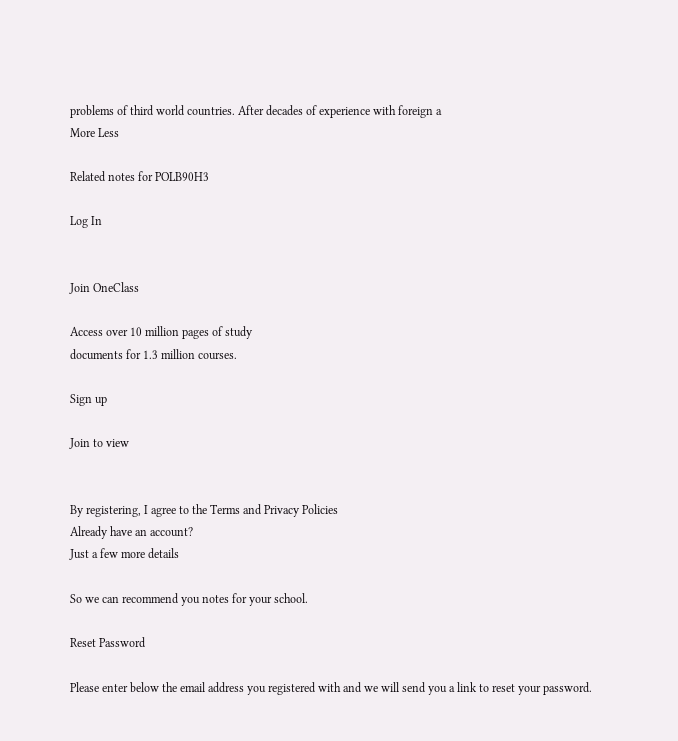problems of third world countries. After decades of experience with foreign a
More Less

Related notes for POLB90H3

Log In


Join OneClass

Access over 10 million pages of study
documents for 1.3 million courses.

Sign up

Join to view


By registering, I agree to the Terms and Privacy Policies
Already have an account?
Just a few more details

So we can recommend you notes for your school.

Reset Password

Please enter below the email address you registered with and we will send you a link to reset your password.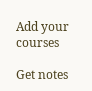Add your courses

Get notes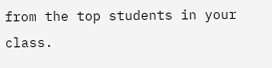from the top students in your class.